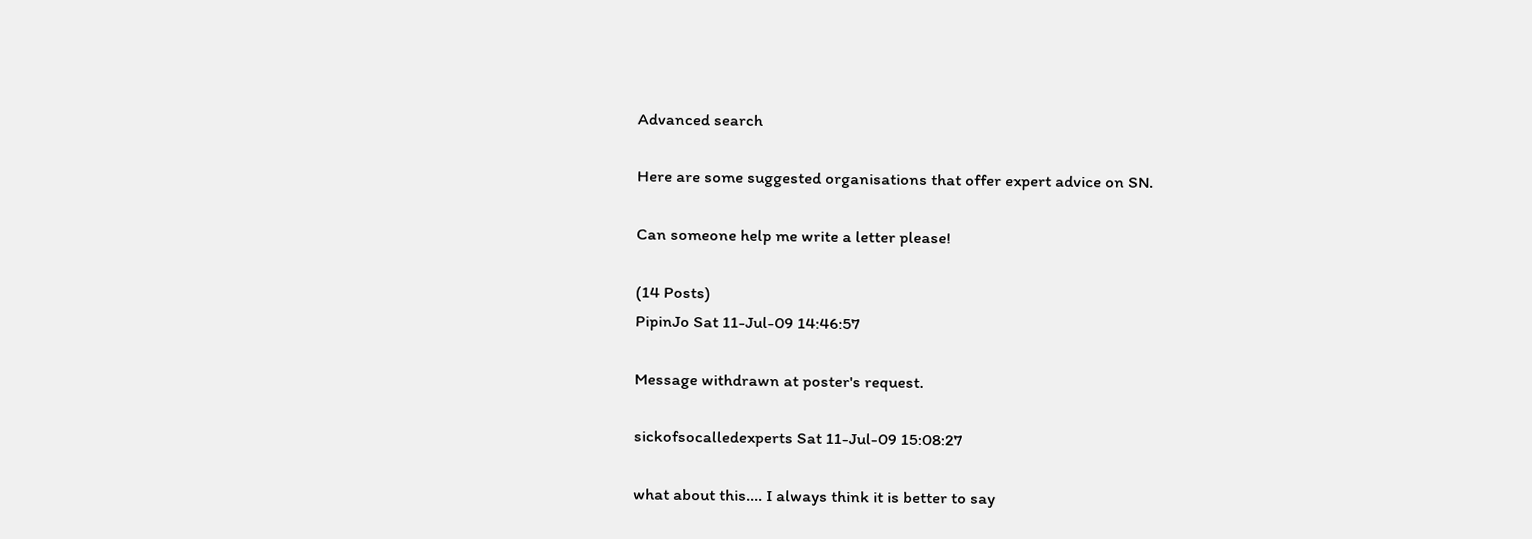Advanced search

Here are some suggested organisations that offer expert advice on SN.

Can someone help me write a letter please!

(14 Posts)
PipinJo Sat 11-Jul-09 14:46:57

Message withdrawn at poster's request.

sickofsocalledexperts Sat 11-Jul-09 15:08:27

what about this.... I always think it is better to say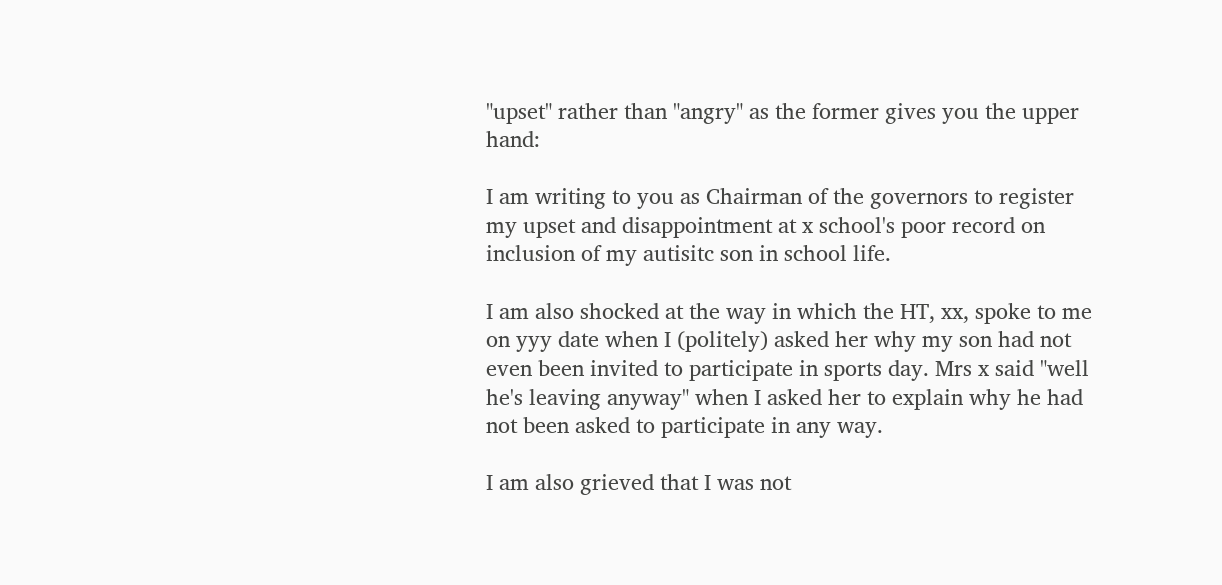"upset" rather than "angry" as the former gives you the upper hand:

I am writing to you as Chairman of the governors to register my upset and disappointment at x school's poor record on inclusion of my autisitc son in school life.

I am also shocked at the way in which the HT, xx, spoke to me on yyy date when I (politely) asked her why my son had not even been invited to participate in sports day. Mrs x said "well he's leaving anyway" when I asked her to explain why he had not been asked to participate in any way.

I am also grieved that I was not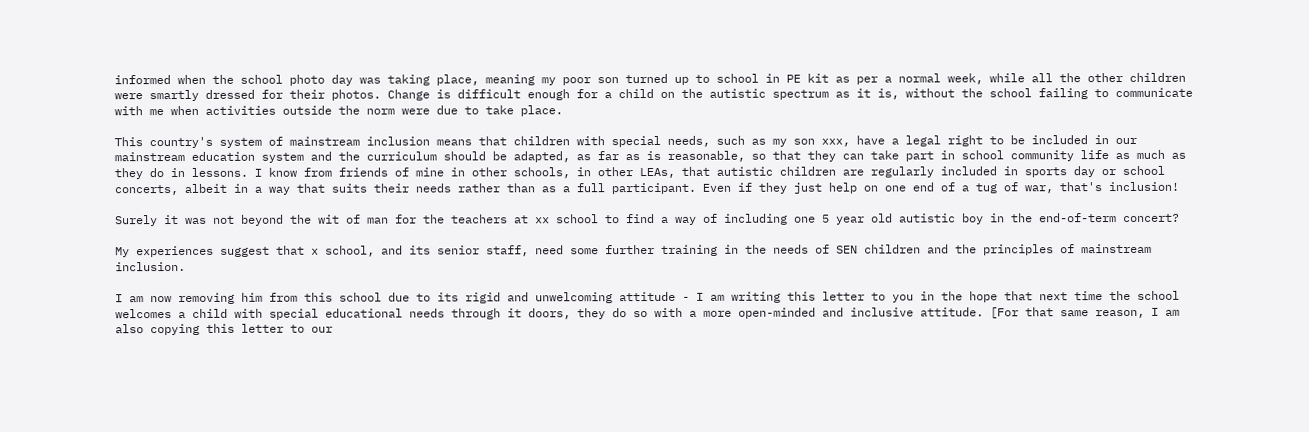informed when the school photo day was taking place, meaning my poor son turned up to school in PE kit as per a normal week, while all the other children were smartly dressed for their photos. Change is difficult enough for a child on the autistic spectrum as it is, without the school failing to communicate with me when activities outside the norm were due to take place.

This country's system of mainstream inclusion means that children with special needs, such as my son xxx, have a legal right to be included in our mainstream education system and the curriculum should be adapted, as far as is reasonable, so that they can take part in school community life as much as they do in lessons. I know from friends of mine in other schools, in other LEAs, that autistic children are regularly included in sports day or school concerts, albeit in a way that suits their needs rather than as a full participant. Even if they just help on one end of a tug of war, that's inclusion!

Surely it was not beyond the wit of man for the teachers at xx school to find a way of including one 5 year old autistic boy in the end-of-term concert?

My experiences suggest that x school, and its senior staff, need some further training in the needs of SEN children and the principles of mainstream inclusion.

I am now removing him from this school due to its rigid and unwelcoming attitude - I am writing this letter to you in the hope that next time the school welcomes a child with special educational needs through it doors, they do so with a more open-minded and inclusive attitude. [For that same reason, I am also copying this letter to our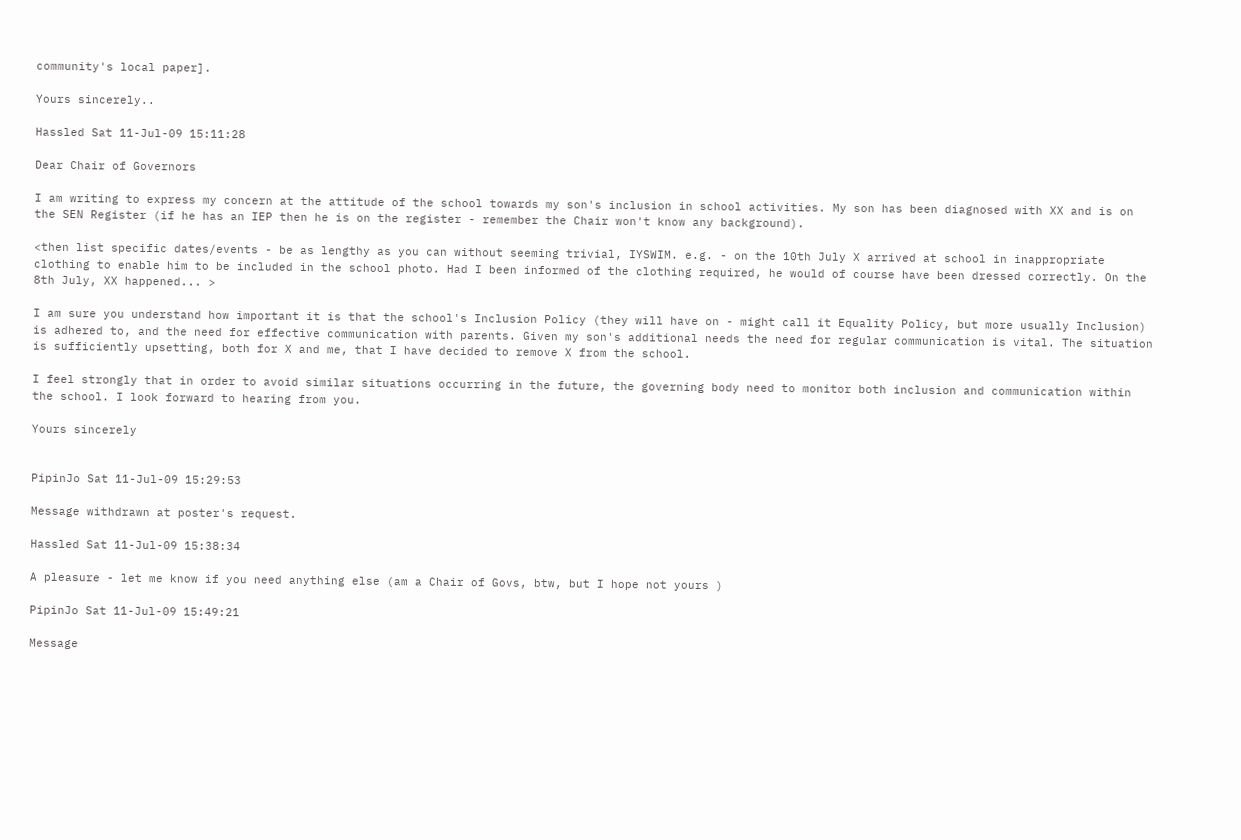community's local paper].

Yours sincerely..

Hassled Sat 11-Jul-09 15:11:28

Dear Chair of Governors

I am writing to express my concern at the attitude of the school towards my son's inclusion in school activities. My son has been diagnosed with XX and is on the SEN Register (if he has an IEP then he is on the register - remember the Chair won't know any background).

<then list specific dates/events - be as lengthy as you can without seeming trivial, IYSWIM. e.g. - on the 10th July X arrived at school in inappropriate clothing to enable him to be included in the school photo. Had I been informed of the clothing required, he would of course have been dressed correctly. On the 8th July, XX happened... >

I am sure you understand how important it is that the school's Inclusion Policy (they will have on - might call it Equality Policy, but more usually Inclusion) is adhered to, and the need for effective communication with parents. Given my son's additional needs the need for regular communication is vital. The situation is sufficiently upsetting, both for X and me, that I have decided to remove X from the school.

I feel strongly that in order to avoid similar situations occurring in the future, the governing body need to monitor both inclusion and communication within the school. I look forward to hearing from you.

Yours sincerely


PipinJo Sat 11-Jul-09 15:29:53

Message withdrawn at poster's request.

Hassled Sat 11-Jul-09 15:38:34

A pleasure - let me know if you need anything else (am a Chair of Govs, btw, but I hope not yours )

PipinJo Sat 11-Jul-09 15:49:21

Message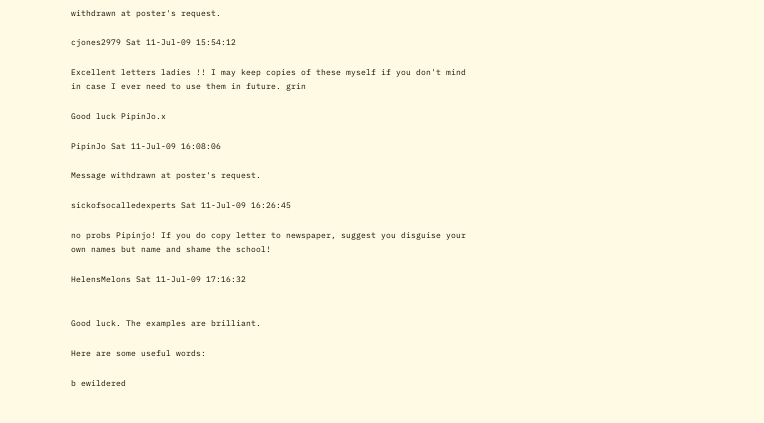withdrawn at poster's request.

cjones2979 Sat 11-Jul-09 15:54:12

Excellent letters ladies !! I may keep copies of these myself if you don't mind in case I ever need to use them in future. grin

Good luck PipinJo.x

PipinJo Sat 11-Jul-09 16:08:06

Message withdrawn at poster's request.

sickofsocalledexperts Sat 11-Jul-09 16:26:45

no probs Pipinjo! If you do copy letter to newspaper, suggest you disguise your own names but name and shame the school!

HelensMelons Sat 11-Jul-09 17:16:32


Good luck. The examples are brilliant.

Here are some useful words:

b ewildered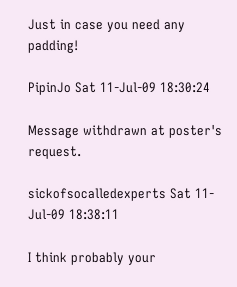Just in case you need any padding!

PipinJo Sat 11-Jul-09 18:30:24

Message withdrawn at poster's request.

sickofsocalledexperts Sat 11-Jul-09 18:38:11

I think probably your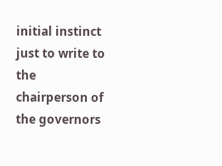initial instinct just to write to the chairperson of the governors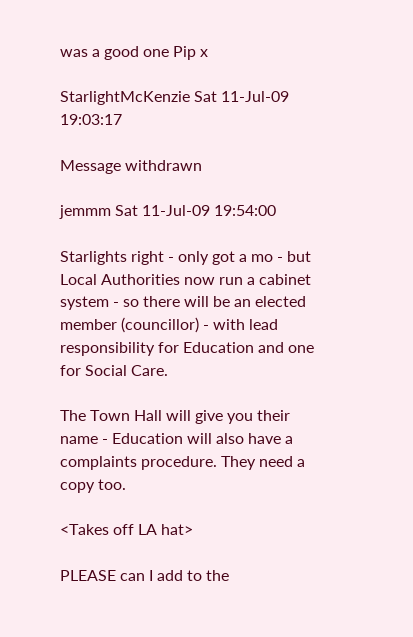was a good one Pip x

StarlightMcKenzie Sat 11-Jul-09 19:03:17

Message withdrawn

jemmm Sat 11-Jul-09 19:54:00

Starlights right - only got a mo - but Local Authorities now run a cabinet system - so there will be an elected member (councillor) - with lead responsibility for Education and one for Social Care.

The Town Hall will give you their name - Education will also have a complaints procedure. They need a copy too.

<Takes off LA hat>

PLEASE can I add to the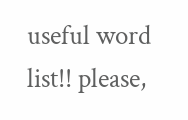useful word list!! please,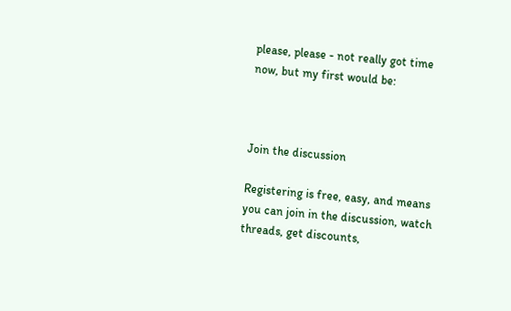please, please - not really got time now, but my first would be:



Join the discussion

Registering is free, easy, and means you can join in the discussion, watch threads, get discounts,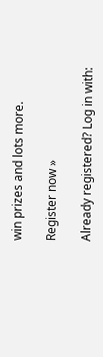win prizes and lots more.

Register now »

Already registered? Log in with: